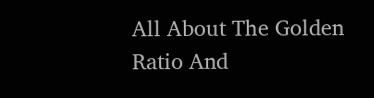All About The Golden Ratio And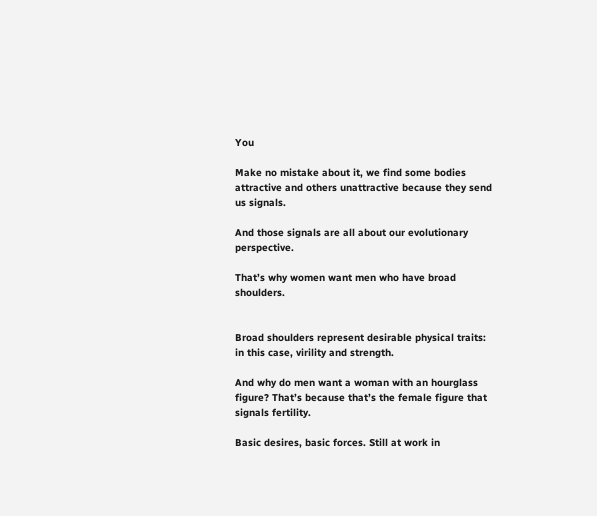You

Make no mistake about it, we find some bodies attractive and others unattractive because they send us signals.

And those signals are all about our evolutionary perspective.

That’s why women want men who have broad shoulders.


Broad shoulders represent desirable physical traits: in this case, virility and strength.

And why do men want a woman with an hourglass figure? That’s because that’s the female figure that signals fertility.

Basic desires, basic forces. Still at work in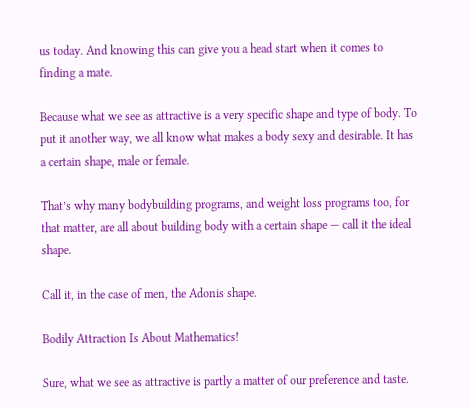us today. And knowing this can give you a head start when it comes to finding a mate.

Because what we see as attractive is a very specific shape and type of body. To put it another way, we all know what makes a body sexy and desirable. It has a certain shape, male or female.

That’s why many bodybuilding programs, and weight loss programs too, for that matter, are all about building body with a certain shape — call it the ideal shape.

Call it, in the case of men, the Adonis shape.

Bodily Attraction Is About Mathematics!

Sure, what we see as attractive is partly a matter of our preference and taste.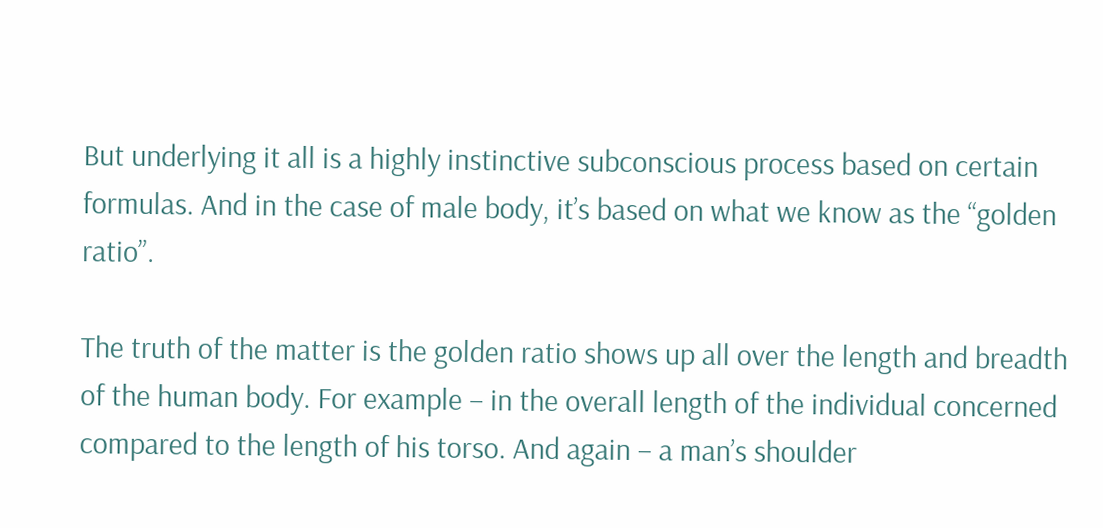But underlying it all is a highly instinctive subconscious process based on certain formulas. And in the case of male body, it’s based on what we know as the “golden ratio”.

The truth of the matter is the golden ratio shows up all over the length and breadth of the human body. For example – in the overall length of the individual concerned compared to the length of his torso. And again – a man’s shoulder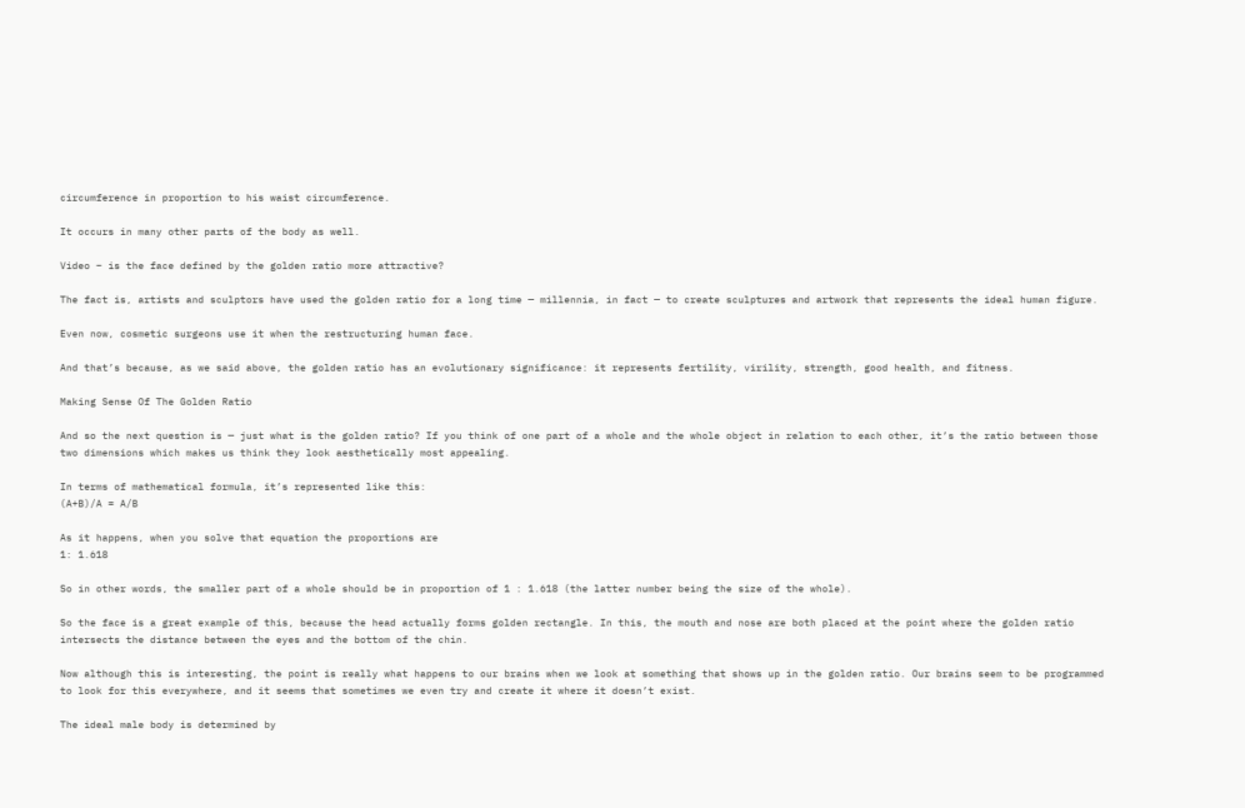circumference in proportion to his waist circumference.

It occurs in many other parts of the body as well.

Video – is the face defined by the golden ratio more attractive?

The fact is, artists and sculptors have used the golden ratio for a long time — millennia, in fact — to create sculptures and artwork that represents the ideal human figure.

Even now, cosmetic surgeons use it when the restructuring human face.

And that’s because, as we said above, the golden ratio has an evolutionary significance: it represents fertility, virility, strength, good health, and fitness.

Making Sense Of The Golden Ratio

And so the next question is — just what is the golden ratio? If you think of one part of a whole and the whole object in relation to each other, it’s the ratio between those two dimensions which makes us think they look aesthetically most appealing.

In terms of mathematical formula, it’s represented like this:
(A+B)/A = A/B

As it happens, when you solve that equation the proportions are
1: 1.618

So in other words, the smaller part of a whole should be in proportion of 1 : 1.618 (the latter number being the size of the whole).

So the face is a great example of this, because the head actually forms golden rectangle. In this, the mouth and nose are both placed at the point where the golden ratio intersects the distance between the eyes and the bottom of the chin.

Now although this is interesting, the point is really what happens to our brains when we look at something that shows up in the golden ratio. Our brains seem to be programmed to look for this everywhere, and it seems that sometimes we even try and create it where it doesn’t exist.

The ideal male body is determined by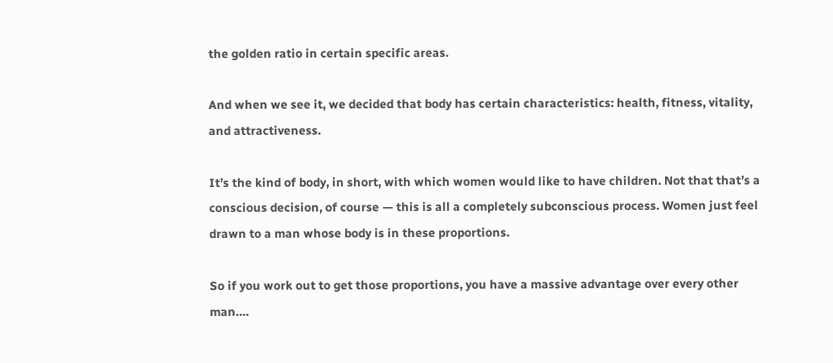the golden ratio in certain specific areas.

And when we see it, we decided that body has certain characteristics: health, fitness, vitality, and attractiveness.

It’s the kind of body, in short, with which women would like to have children. Not that that’s a conscious decision, of course — this is all a completely subconscious process. Women just feel drawn to a man whose body is in these proportions.

So if you work out to get those proportions, you have a massive advantage over every other man….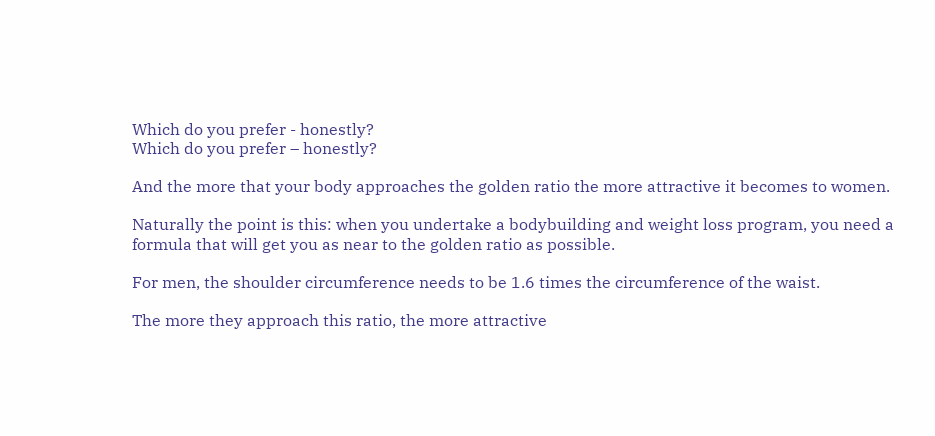Which do you prefer - honestly?
Which do you prefer – honestly?

And the more that your body approaches the golden ratio the more attractive it becomes to women.

Naturally the point is this: when you undertake a bodybuilding and weight loss program, you need a formula that will get you as near to the golden ratio as possible.

For men, the shoulder circumference needs to be 1.6 times the circumference of the waist.

The more they approach this ratio, the more attractive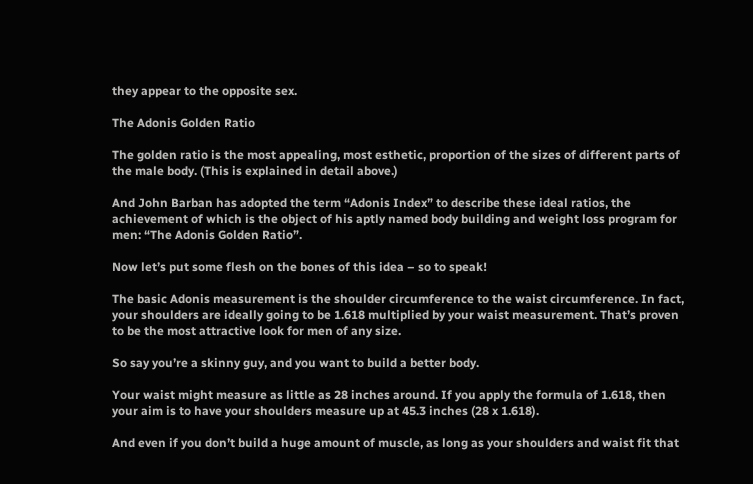they appear to the opposite sex.

The Adonis Golden Ratio

The golden ratio is the most appealing, most esthetic, proportion of the sizes of different parts of the male body. (This is explained in detail above.)

And John Barban has adopted the term “Adonis Index” to describe these ideal ratios, the achievement of which is the object of his aptly named body building and weight loss program for men: “The Adonis Golden Ratio”.

Now let’s put some flesh on the bones of this idea – so to speak!

The basic Adonis measurement is the shoulder circumference to the waist circumference. In fact, your shoulders are ideally going to be 1.618 multiplied by your waist measurement. That’s proven to be the most attractive look for men of any size.

So say you’re a skinny guy, and you want to build a better body.

Your waist might measure as little as 28 inches around. If you apply the formula of 1.618, then your aim is to have your shoulders measure up at 45.3 inches (28 x 1.618).

And even if you don’t build a huge amount of muscle, as long as your shoulders and waist fit that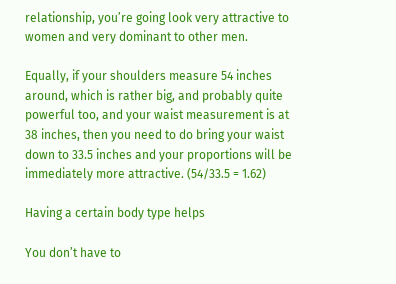relationship, you’re going look very attractive to women and very dominant to other men.

Equally, if your shoulders measure 54 inches around, which is rather big, and probably quite powerful too, and your waist measurement is at 38 inches, then you need to do bring your waist down to 33.5 inches and your proportions will be immediately more attractive. (54/33.5 = 1.62)

Having a certain body type helps

You don’t have to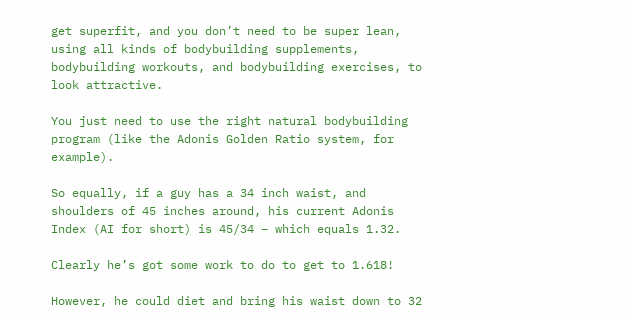get superfit, and you don’t need to be super lean, using all kinds of bodybuilding supplements, bodybuilding workouts, and bodybuilding exercises, to look attractive.

You just need to use the right natural bodybuilding program (like the Adonis Golden Ratio system, for example).

So equally, if a guy has a 34 inch waist, and shoulders of 45 inches around, his current Adonis Index (AI for short) is 45/34 – which equals 1.32.

Clearly he’s got some work to do to get to 1.618!

However, he could diet and bring his waist down to 32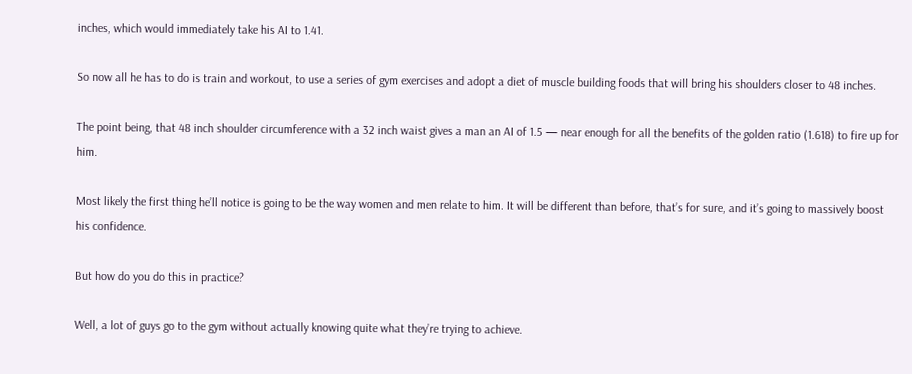inches, which would immediately take his AI to 1.41.

So now all he has to do is train and workout, to use a series of gym exercises and adopt a diet of muscle building foods that will bring his shoulders closer to 48 inches.

The point being, that 48 inch shoulder circumference with a 32 inch waist gives a man an AI of 1.5 — near enough for all the benefits of the golden ratio (1.618) to fire up for him.

Most likely the first thing he’ll notice is going to be the way women and men relate to him. It will be different than before, that’s for sure, and it’s going to massively boost his confidence.

But how do you do this in practice?

Well, a lot of guys go to the gym without actually knowing quite what they’re trying to achieve.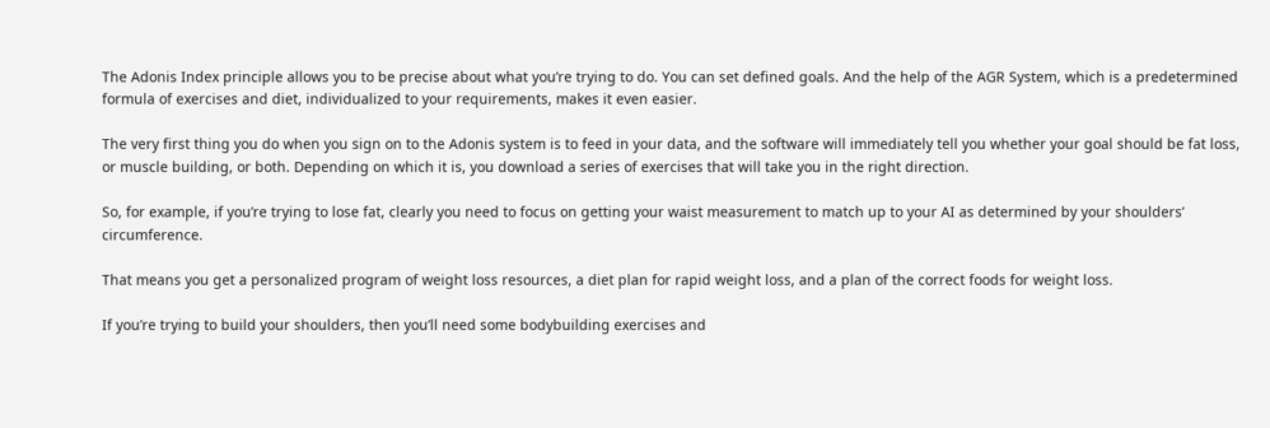The Adonis Index principle allows you to be precise about what you’re trying to do. You can set defined goals. And the help of the AGR System, which is a predetermined formula of exercises and diet, individualized to your requirements, makes it even easier.

The very first thing you do when you sign on to the Adonis system is to feed in your data, and the software will immediately tell you whether your goal should be fat loss, or muscle building, or both. Depending on which it is, you download a series of exercises that will take you in the right direction.

So, for example, if you’re trying to lose fat, clearly you need to focus on getting your waist measurement to match up to your AI as determined by your shoulders’ circumference.

That means you get a personalized program of weight loss resources, a diet plan for rapid weight loss, and a plan of the correct foods for weight loss.

If you’re trying to build your shoulders, then you’ll need some bodybuilding exercises and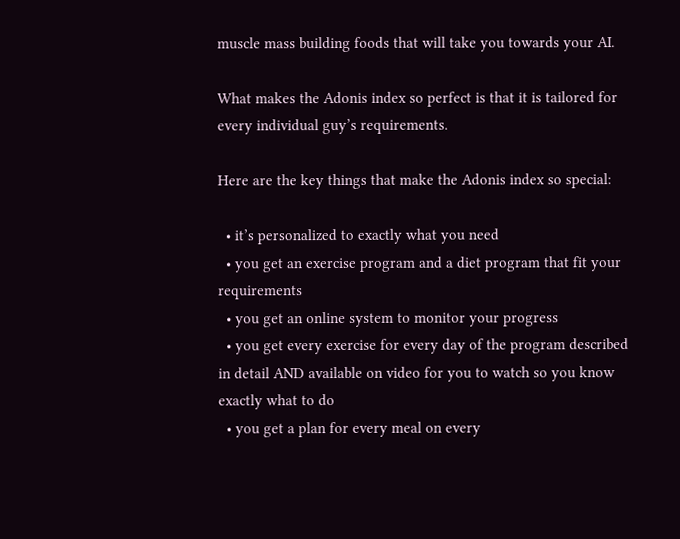muscle mass building foods that will take you towards your AI.

What makes the Adonis index so perfect is that it is tailored for every individual guy’s requirements.

Here are the key things that make the Adonis index so special:

  • it’s personalized to exactly what you need
  • you get an exercise program and a diet program that fit your requirements
  • you get an online system to monitor your progress
  • you get every exercise for every day of the program described in detail AND available on video for you to watch so you know exactly what to do
  • you get a plan for every meal on every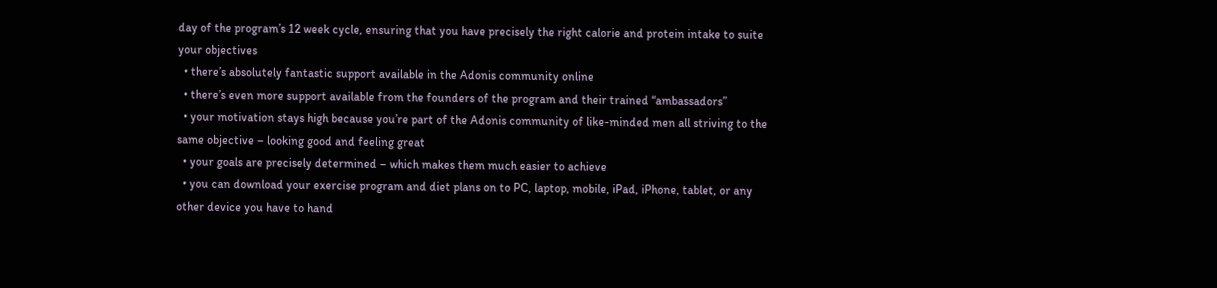day of the program’s 12 week cycle, ensuring that you have precisely the right calorie and protein intake to suite your objectives
  • there’s absolutely fantastic support available in the Adonis community online
  • there’s even more support available from the founders of the program and their trained “ambassadors”
  • your motivation stays high because you’re part of the Adonis community of like-minded men all striving to the same objective – looking good and feeling great
  • your goals are precisely determined – which makes them much easier to achieve
  • you can download your exercise program and diet plans on to PC, laptop, mobile, iPad, iPhone, tablet, or any other device you have to hand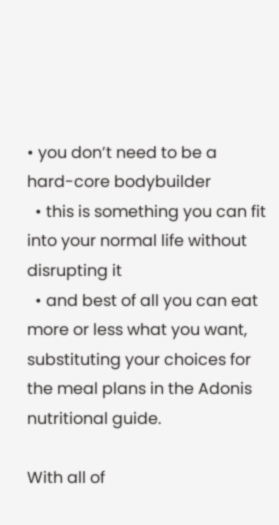• you don’t need to be a hard-core bodybuilder
  • this is something you can fit into your normal life without disrupting it
  • and best of all you can eat more or less what you want, substituting your choices for the meal plans in the Adonis nutritional guide.

With all of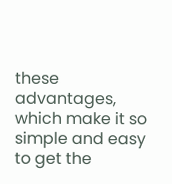these advantages, which make it so simple and easy to get the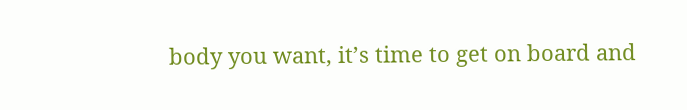body you want, it’s time to get on board and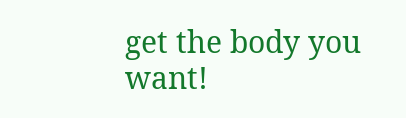get the body you want!